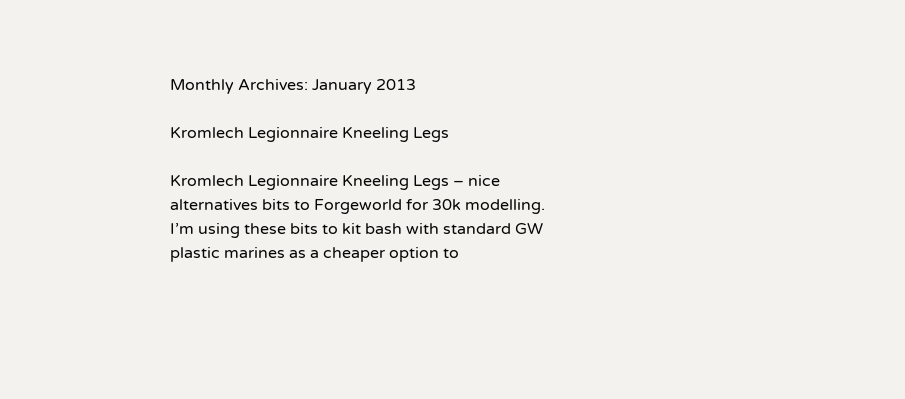Monthly Archives: January 2013

Kromlech Legionnaire Kneeling Legs

Kromlech Legionnaire Kneeling Legs – nice alternatives bits to Forgeworld for 30k modelling. I’m using these bits to kit bash with standard GW plastic marines as a cheaper option to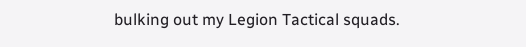bulking out my Legion Tactical squads.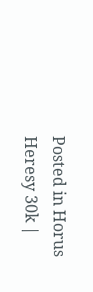Posted in Horus Heresy 30k |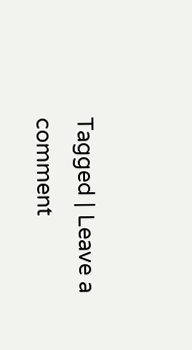Tagged | Leave a comment